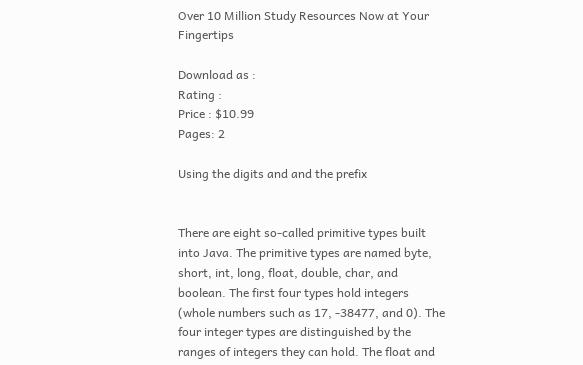Over 10 Million Study Resources Now at Your Fingertips

Download as :
Rating :
Price : $10.99
Pages: 2

Using the digits and and the prefix


There are eight so-called primitive types built into Java. The primitive types are named byte, short, int, long, float, double, char, and boolean. The first four types hold integers (whole numbers such as 17, -38477, and 0). The four integer types are distinguished by the ranges of integers they can hold. The float and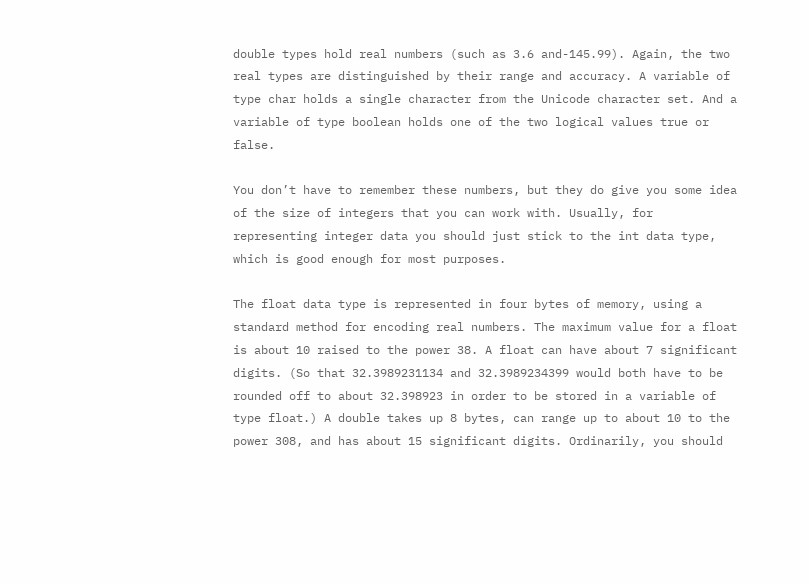double types hold real numbers (such as 3.6 and-145.99). Again, the two real types are distinguished by their range and accuracy. A variable of type char holds a single character from the Unicode character set. And a variable of type boolean holds one of the two logical values true or false.

You don’t have to remember these numbers, but they do give you some idea of the size of integers that you can work with. Usually, for representing integer data you should just stick to the int data type, which is good enough for most purposes.

The float data type is represented in four bytes of memory, using a standard method for encoding real numbers. The maximum value for a float is about 10 raised to the power 38. A float can have about 7 significant digits. (So that 32.3989231134 and 32.3989234399 would both have to be rounded off to about 32.398923 in order to be stored in a variable of type float.) A double takes up 8 bytes, can range up to about 10 to the power 308, and has about 15 significant digits. Ordinarily, you should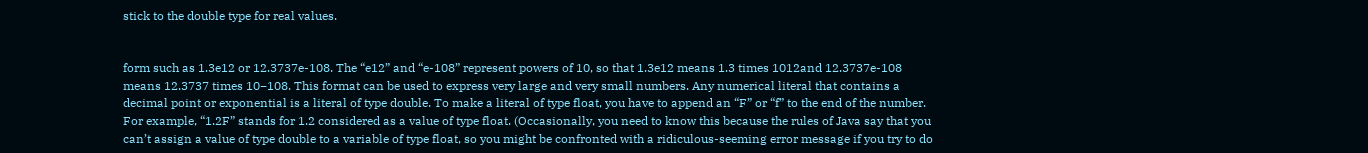stick to the double type for real values.


form such as 1.3e12 or 12.3737e-108. The “e12” and “e-108” represent powers of 10, so that 1.3e12 means 1.3 times 1012and 12.3737e-108 means 12.3737 times 10−108. This format can be used to express very large and very small numbers. Any numerical literal that contains a decimal point or exponential is a literal of type double. To make a literal of type float, you have to append an “F” or “f” to the end of the number. For example, “1.2F” stands for 1.2 considered as a value of type float. (Occasionally, you need to know this because the rules of Java say that you can’t assign a value of type double to a variable of type float, so you might be confronted with a ridiculous-seeming error message if you try to do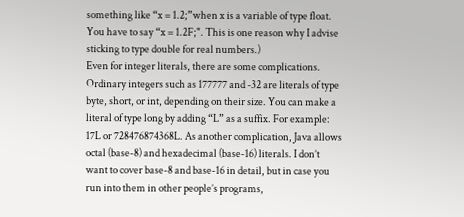something like “x = 1.2;”when x is a variable of type float. You have to say “x = 1.2F;". This is one reason why I advise sticking to type double for real numbers.)
Even for integer literals, there are some complications. Ordinary integers such as 177777 and -32 are literals of type byte, short, or int, depending on their size. You can make a literal of type long by adding “L” as a suffix. For example: 17L or 728476874368L. As another complication, Java allows octal (base-8) and hexadecimal (base-16) literals. I don’t want to cover base-8 and base-16 in detail, but in case you run into them in other people’s programs,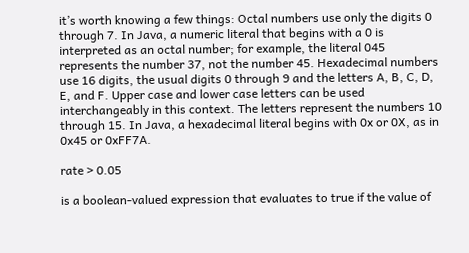it’s worth knowing a few things: Octal numbers use only the digits 0 through 7. In Java, a numeric literal that begins with a 0 is interpreted as an octal number; for example, the literal 045 represents the number 37, not the number 45. Hexadecimal numbers use 16 digits, the usual digits 0 through 9 and the letters A, B, C, D, E, and F. Upper case and lower case letters can be used interchangeably in this context. The letters represent the numbers 10 through 15. In Java, a hexadecimal literal begins with 0x or 0X, as in 0x45 or 0xFF7A.

rate > 0.05

is a boolean-valued expression that evaluates to true if the value of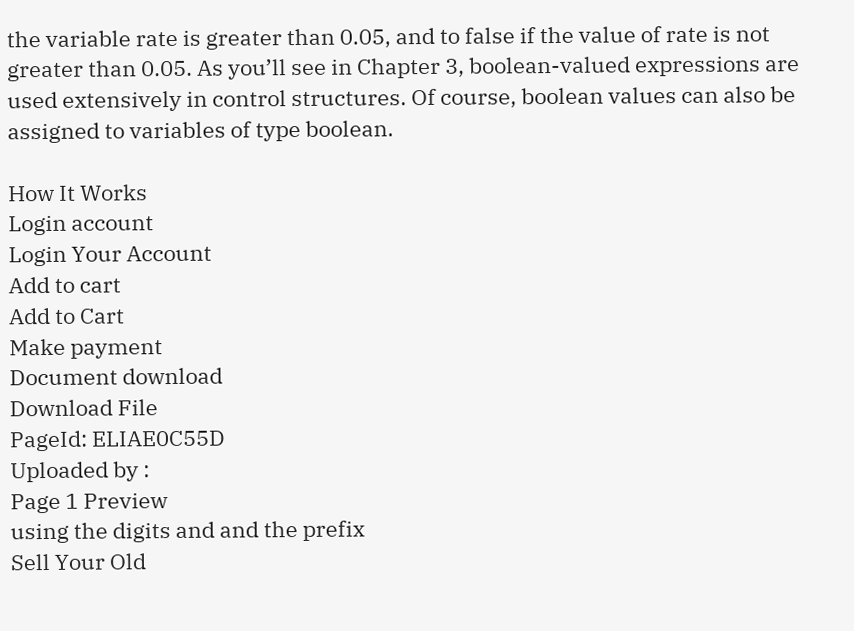the variable rate is greater than 0.05, and to false if the value of rate is not greater than 0.05. As you’ll see in Chapter 3, boolean-valued expressions are used extensively in control structures. Of course, boolean values can also be assigned to variables of type boolean.

How It Works
Login account
Login Your Account
Add to cart
Add to Cart
Make payment
Document download
Download File
PageId: ELIAE0C55D
Uploaded by :
Page 1 Preview
using the digits and and the prefix
Sell Your Old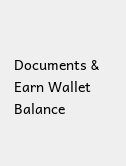Documents & Earn Wallet Balance